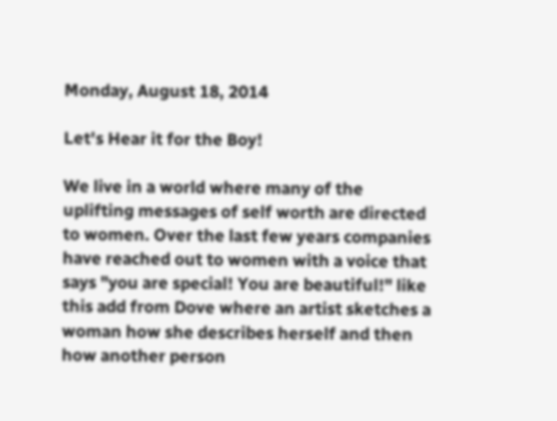Monday, August 18, 2014

Let's Hear it for the Boy!

We live in a world where many of the uplifting messages of self worth are directed to women. Over the last few years companies have reached out to women with a voice that says "you are special! You are beautiful!" like this add from Dove where an artist sketches a woman how she describes herself and then how another person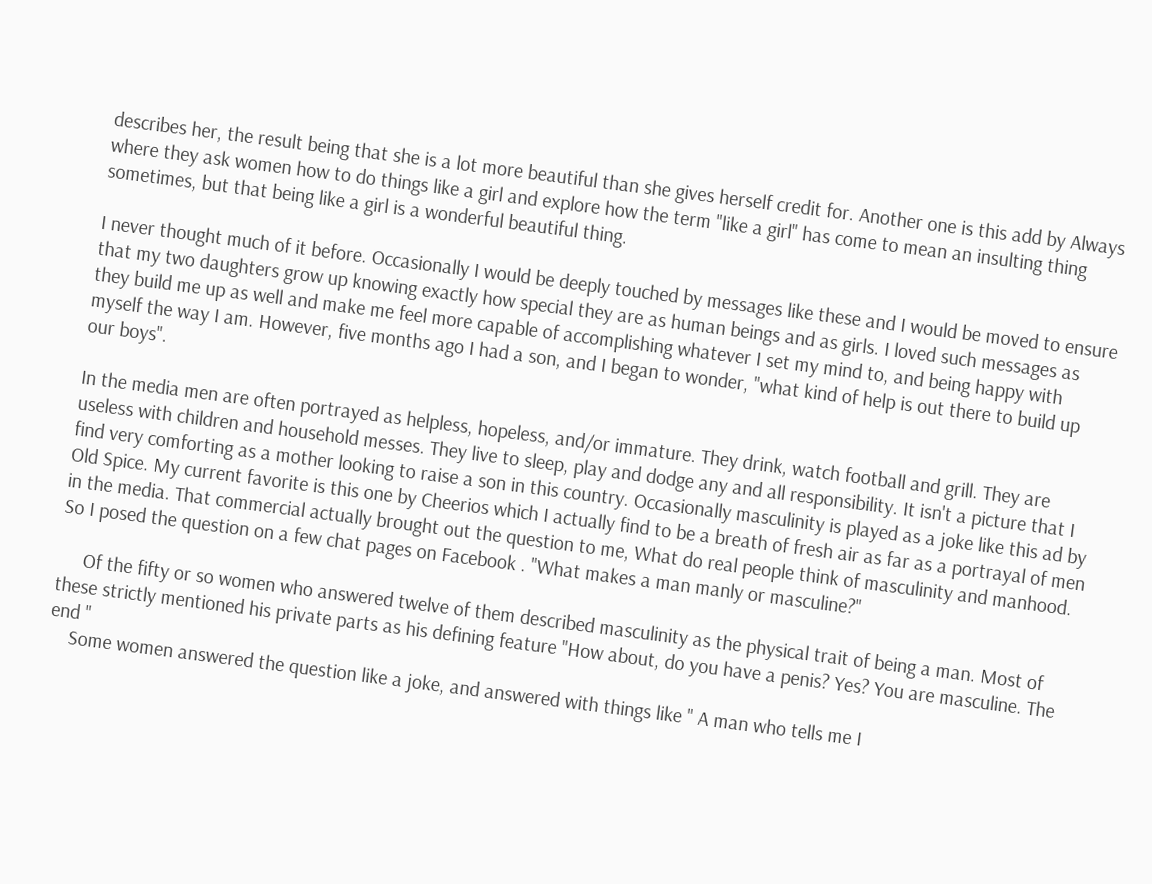describes her, the result being that she is a lot more beautiful than she gives herself credit for. Another one is this add by Always where they ask women how to do things like a girl and explore how the term "like a girl" has come to mean an insulting thing sometimes, but that being like a girl is a wonderful beautiful thing.

I never thought much of it before. Occasionally I would be deeply touched by messages like these and I would be moved to ensure that my two daughters grow up knowing exactly how special they are as human beings and as girls. I loved such messages as they build me up as well and make me feel more capable of accomplishing whatever I set my mind to, and being happy with myself the way I am. However, five months ago I had a son, and I began to wonder, "what kind of help is out there to build up our boys".

In the media men are often portrayed as helpless, hopeless, and/or immature. They drink, watch football and grill. They are useless with children and household messes. They live to sleep, play and dodge any and all responsibility. It isn't a picture that I find very comforting as a mother looking to raise a son in this country. Occasionally masculinity is played as a joke like this ad by Old Spice. My current favorite is this one by Cheerios which I actually find to be a breath of fresh air as far as a portrayal of men in the media. That commercial actually brought out the question to me, What do real people think of masculinity and manhood. So I posed the question on a few chat pages on Facebook . "What makes a man manly or masculine?"

     Of the fifty or so women who answered twelve of them described masculinity as the physical trait of being a man. Most of these strictly mentioned his private parts as his defining feature "How about, do you have a penis? Yes? You are masculine. The end "
    Some women answered the question like a joke, and answered with things like " A man who tells me I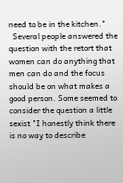need to be in the kitchen."
  Several people answered the question with the retort that women can do anything that men can do and the focus should be on what makes a good person. Some seemed to consider the question a little sexist "I honestly think there is no way to describe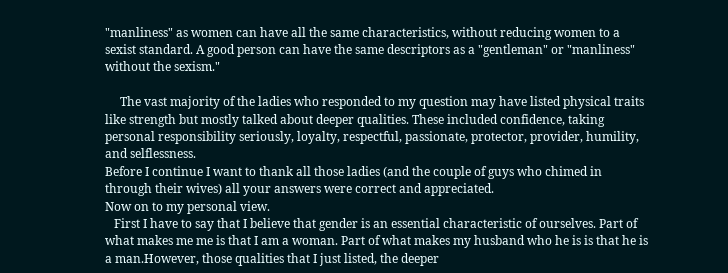"manliness" as women can have all the same characteristics, without reducing women to a sexist standard. A good person can have the same descriptors as a "gentleman" or "manliness" without the sexism."

     The vast majority of the ladies who responded to my question may have listed physical traits like strength but mostly talked about deeper qualities. These included confidence, taking personal responsibility seriously, loyalty, respectful, passionate, protector, provider, humility, and selflessness.
Before I continue I want to thank all those ladies (and the couple of guys who chimed in through their wives) all your answers were correct and appreciated.
Now on to my personal view.
   First I have to say that I believe that gender is an essential characteristic of ourselves. Part of what makes me me is that I am a woman. Part of what makes my husband who he is is that he is a man.However, those qualities that I just listed, the deeper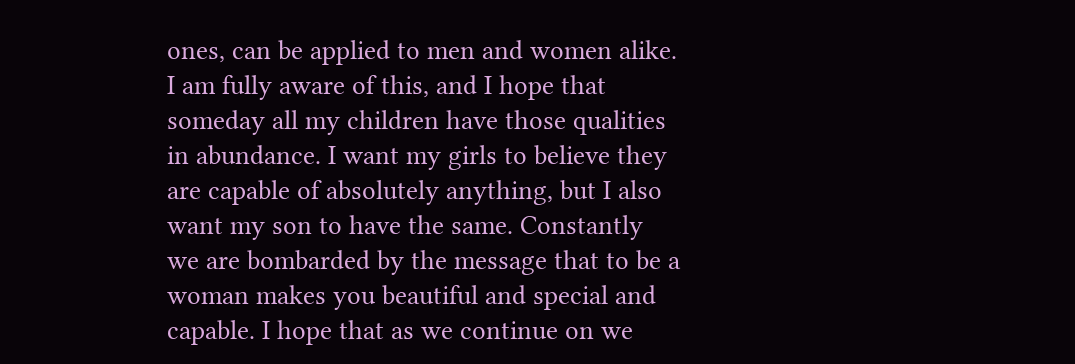ones, can be applied to men and women alike. I am fully aware of this, and I hope that someday all my children have those qualities in abundance. I want my girls to believe they are capable of absolutely anything, but I also want my son to have the same. Constantly we are bombarded by the message that to be a woman makes you beautiful and special and capable. I hope that as we continue on we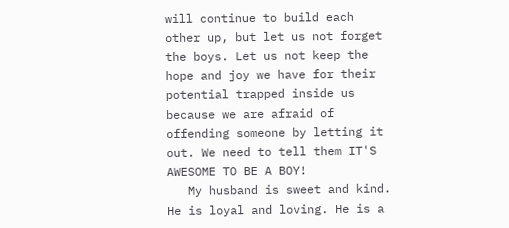will continue to build each other up, but let us not forget the boys. Let us not keep the hope and joy we have for their potential trapped inside us because we are afraid of offending someone by letting it out. We need to tell them IT'S AWESOME TO BE A BOY!
   My husband is sweet and kind. He is loyal and loving. He is a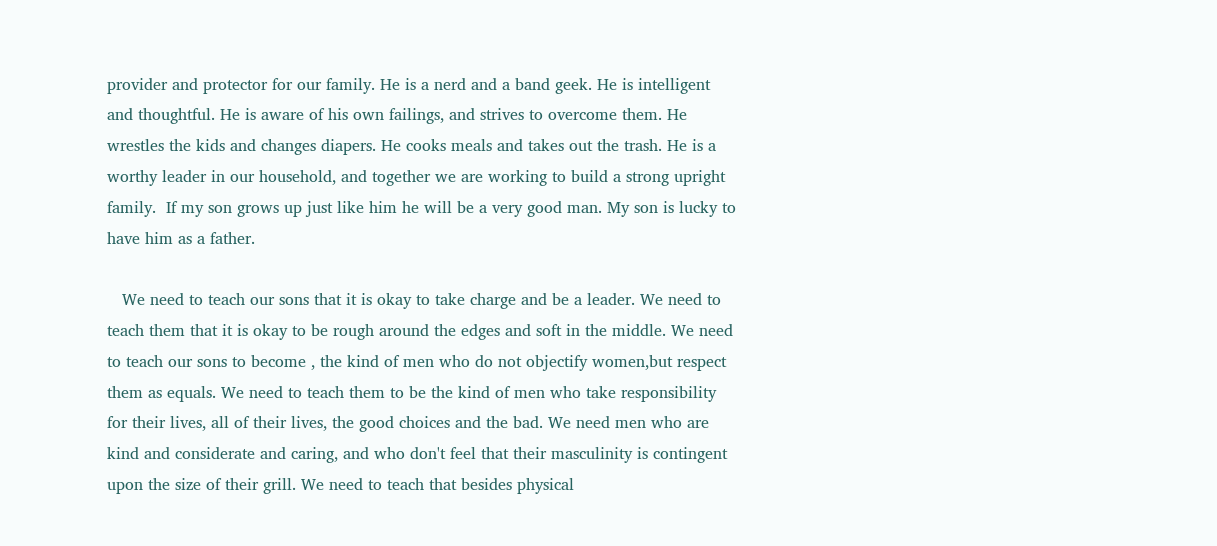provider and protector for our family. He is a nerd and a band geek. He is intelligent and thoughtful. He is aware of his own failings, and strives to overcome them. He wrestles the kids and changes diapers. He cooks meals and takes out the trash. He is a worthy leader in our household, and together we are working to build a strong upright family.  If my son grows up just like him he will be a very good man. My son is lucky to have him as a father.

   We need to teach our sons that it is okay to take charge and be a leader. We need to teach them that it is okay to be rough around the edges and soft in the middle. We need to teach our sons to become , the kind of men who do not objectify women,but respect them as equals. We need to teach them to be the kind of men who take responsibility for their lives, all of their lives, the good choices and the bad. We need men who are kind and considerate and caring, and who don't feel that their masculinity is contingent upon the size of their grill. We need to teach that besides physical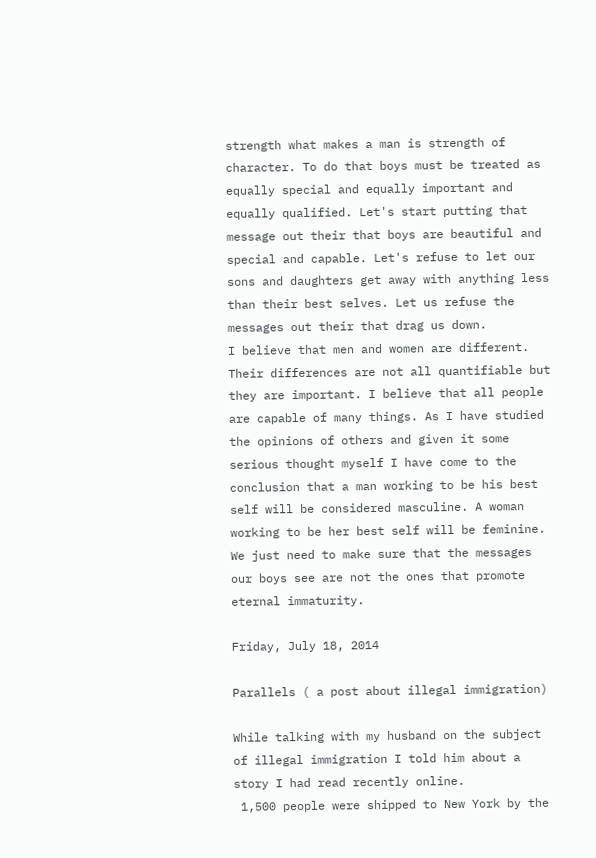strength what makes a man is strength of character. To do that boys must be treated as equally special and equally important and equally qualified. Let's start putting that message out their that boys are beautiful and special and capable. Let's refuse to let our sons and daughters get away with anything less than their best selves. Let us refuse the messages out their that drag us down.
I believe that men and women are different. Their differences are not all quantifiable but they are important. I believe that all people are capable of many things. As I have studied the opinions of others and given it some serious thought myself I have come to the conclusion that a man working to be his best self will be considered masculine. A woman working to be her best self will be feminine. We just need to make sure that the messages our boys see are not the ones that promote eternal immaturity.

Friday, July 18, 2014

Parallels ( a post about illegal immigration)

While talking with my husband on the subject of illegal immigration I told him about a story I had read recently online.
 1,500 people were shipped to New York by the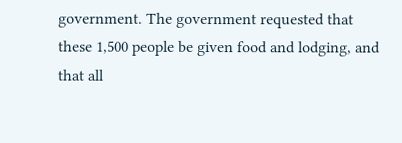government. The government requested that these 1,500 people be given food and lodging, and that all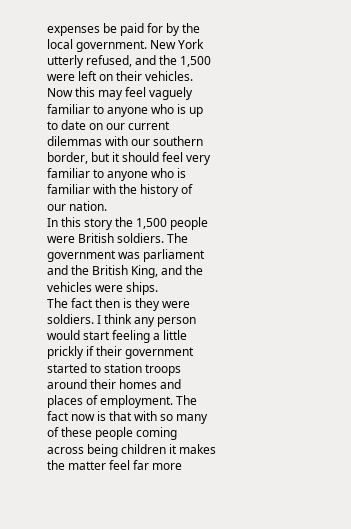expenses be paid for by the local government. New York utterly refused, and the 1,500 were left on their vehicles. Now this may feel vaguely familiar to anyone who is up to date on our current dilemmas with our southern border, but it should feel very familiar to anyone who is familiar with the history of  our nation.
In this story the 1,500 people were British soldiers. The government was parliament and the British King, and the vehicles were ships.
The fact then is they were soldiers. I think any person would start feeling a little prickly if their government started to station troops around their homes and places of employment. The fact now is that with so many of these people coming across being children it makes the matter feel far more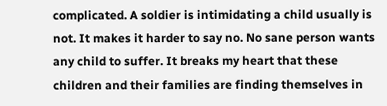complicated. A soldier is intimidating a child usually is not. It makes it harder to say no. No sane person wants any child to suffer. It breaks my heart that these children and their families are finding themselves in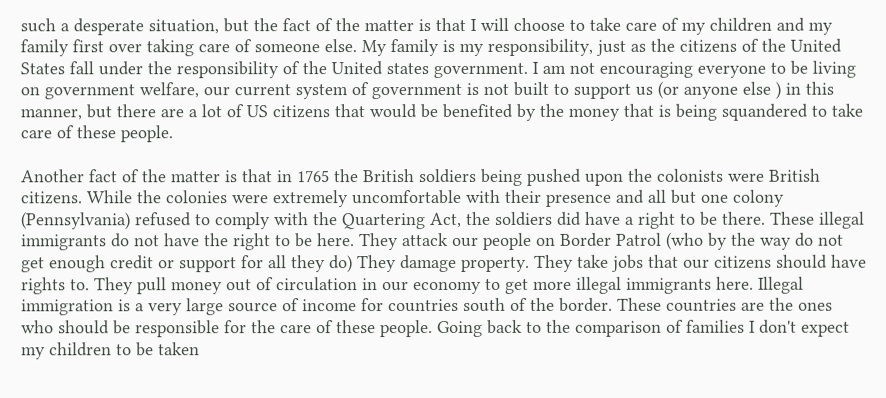such a desperate situation, but the fact of the matter is that I will choose to take care of my children and my family first over taking care of someone else. My family is my responsibility, just as the citizens of the United States fall under the responsibility of the United states government. I am not encouraging everyone to be living on government welfare, our current system of government is not built to support us (or anyone else ) in this manner, but there are a lot of US citizens that would be benefited by the money that is being squandered to take care of these people.

Another fact of the matter is that in 1765 the British soldiers being pushed upon the colonists were British citizens. While the colonies were extremely uncomfortable with their presence and all but one colony (Pennsylvania) refused to comply with the Quartering Act, the soldiers did have a right to be there. These illegal immigrants do not have the right to be here. They attack our people on Border Patrol (who by the way do not get enough credit or support for all they do) They damage property. They take jobs that our citizens should have rights to. They pull money out of circulation in our economy to get more illegal immigrants here. Illegal immigration is a very large source of income for countries south of the border. These countries are the ones who should be responsible for the care of these people. Going back to the comparison of families I don't expect my children to be taken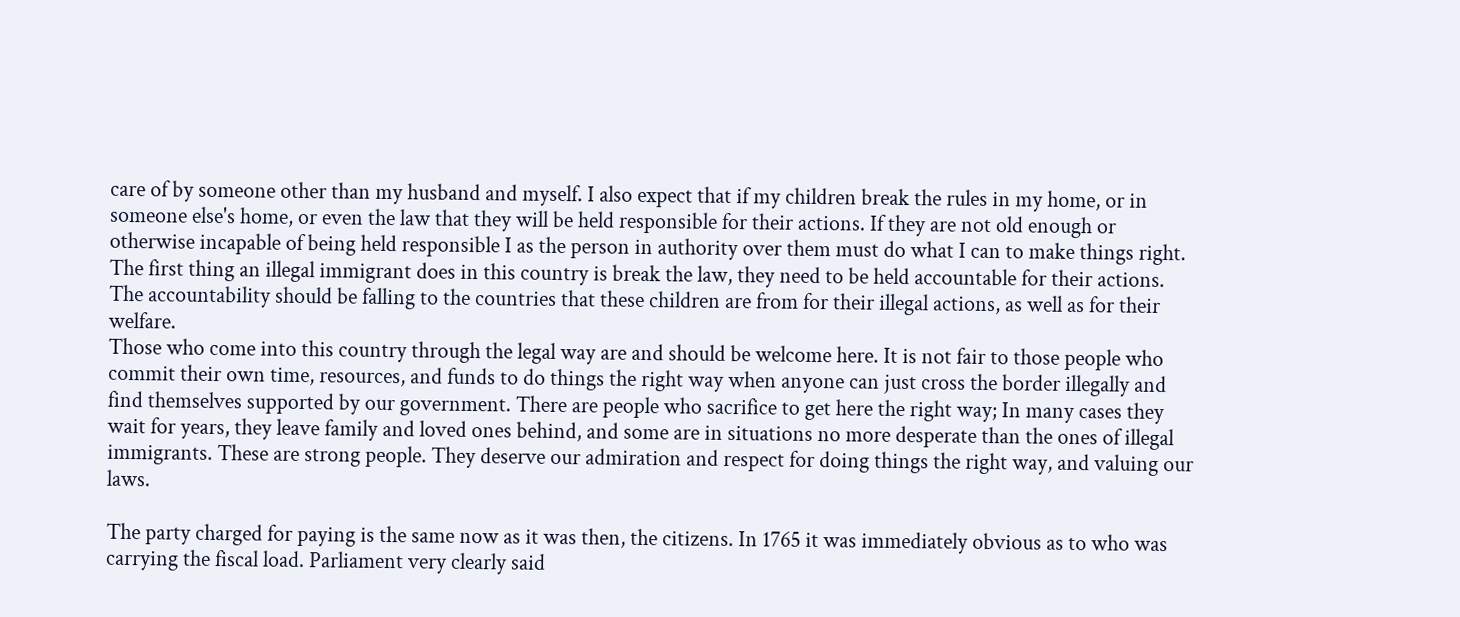care of by someone other than my husband and myself. I also expect that if my children break the rules in my home, or in someone else's home, or even the law that they will be held responsible for their actions. If they are not old enough or otherwise incapable of being held responsible I as the person in authority over them must do what I can to make things right. The first thing an illegal immigrant does in this country is break the law, they need to be held accountable for their actions. The accountability should be falling to the countries that these children are from for their illegal actions, as well as for their welfare.
Those who come into this country through the legal way are and should be welcome here. It is not fair to those people who commit their own time, resources, and funds to do things the right way when anyone can just cross the border illegally and find themselves supported by our government. There are people who sacrifice to get here the right way; In many cases they wait for years, they leave family and loved ones behind, and some are in situations no more desperate than the ones of illegal immigrants. These are strong people. They deserve our admiration and respect for doing things the right way, and valuing our laws.

The party charged for paying is the same now as it was then, the citizens. In 1765 it was immediately obvious as to who was carrying the fiscal load. Parliament very clearly said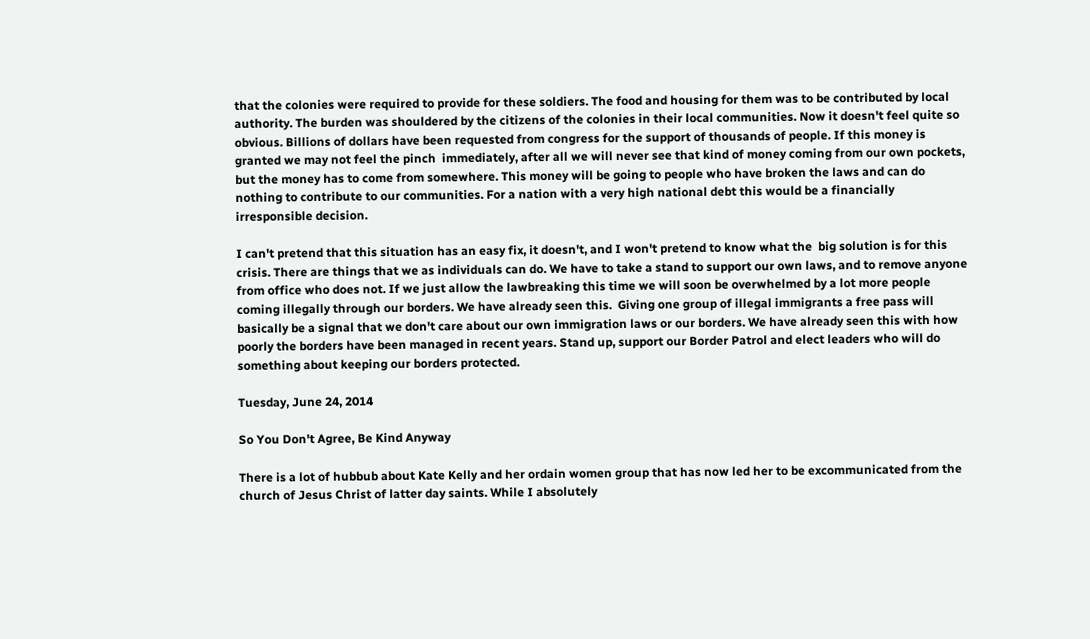that the colonies were required to provide for these soldiers. The food and housing for them was to be contributed by local authority. The burden was shouldered by the citizens of the colonies in their local communities. Now it doesn't feel quite so obvious. Billions of dollars have been requested from congress for the support of thousands of people. If this money is granted we may not feel the pinch  immediately, after all we will never see that kind of money coming from our own pockets, but the money has to come from somewhere. This money will be going to people who have broken the laws and can do nothing to contribute to our communities. For a nation with a very high national debt this would be a financially irresponsible decision.

I can't pretend that this situation has an easy fix, it doesn't, and I won't pretend to know what the  big solution is for this crisis. There are things that we as individuals can do. We have to take a stand to support our own laws, and to remove anyone from office who does not. If we just allow the lawbreaking this time we will soon be overwhelmed by a lot more people coming illegally through our borders. We have already seen this.  Giving one group of illegal immigrants a free pass will basically be a signal that we don't care about our own immigration laws or our borders. We have already seen this with how poorly the borders have been managed in recent years. Stand up, support our Border Patrol and elect leaders who will do something about keeping our borders protected.

Tuesday, June 24, 2014

So You Don't Agree, Be Kind Anyway

There is a lot of hubbub about Kate Kelly and her ordain women group that has now led her to be excommunicated from the church of Jesus Christ of latter day saints. While I absolutely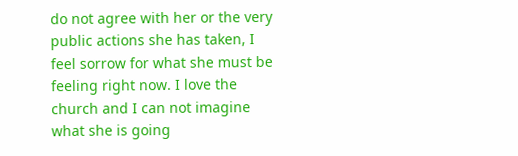do not agree with her or the very public actions she has taken, I feel sorrow for what she must be feeling right now. I love the church and I can not imagine what she is going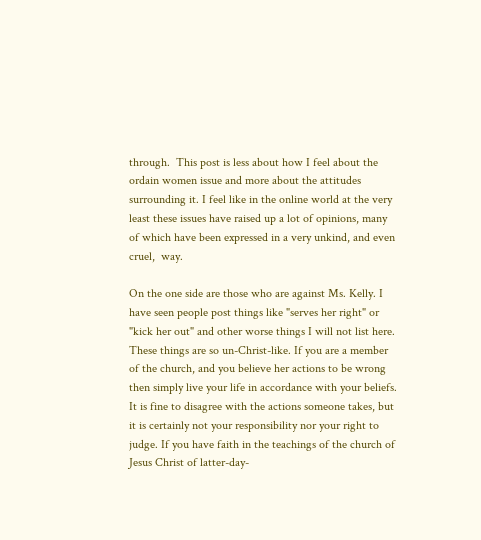through.  This post is less about how I feel about the ordain women issue and more about the attitudes surrounding it. I feel like in the online world at the very least these issues have raised up a lot of opinions, many of which have been expressed in a very unkind, and even cruel,  way.

On the one side are those who are against Ms. Kelly. I have seen people post things like "serves her right" or "kick her out" and other worse things I will not list here. These things are so un-Christ-like. If you are a member of the church, and you believe her actions to be wrong then simply live your life in accordance with your beliefs. It is fine to disagree with the actions someone takes, but it is certainly not your responsibility nor your right to judge. If you have faith in the teachings of the church of Jesus Christ of latter-day-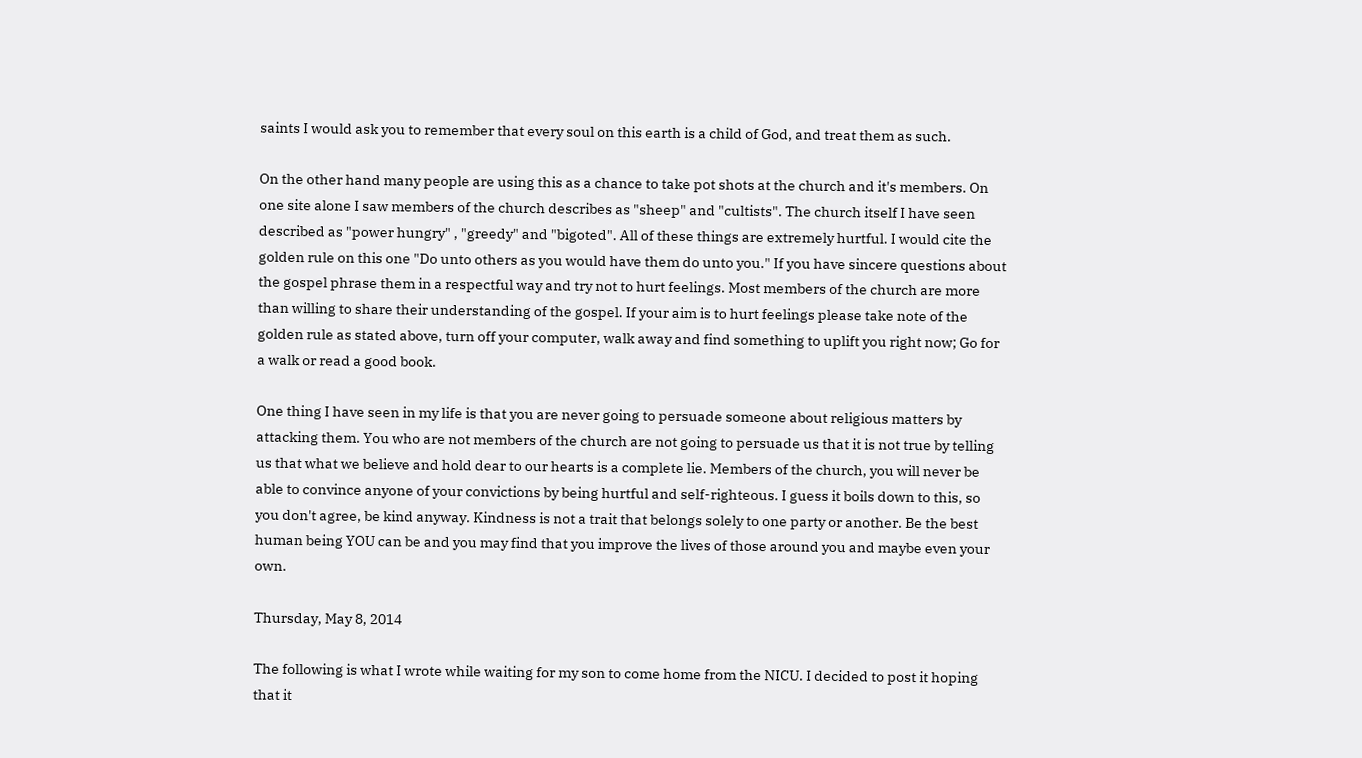saints I would ask you to remember that every soul on this earth is a child of God, and treat them as such.

On the other hand many people are using this as a chance to take pot shots at the church and it's members. On one site alone I saw members of the church describes as "sheep" and "cultists". The church itself I have seen described as "power hungry" , "greedy" and "bigoted". All of these things are extremely hurtful. I would cite the golden rule on this one "Do unto others as you would have them do unto you." If you have sincere questions about the gospel phrase them in a respectful way and try not to hurt feelings. Most members of the church are more than willing to share their understanding of the gospel. If your aim is to hurt feelings please take note of the golden rule as stated above, turn off your computer, walk away and find something to uplift you right now; Go for a walk or read a good book.

One thing I have seen in my life is that you are never going to persuade someone about religious matters by attacking them. You who are not members of the church are not going to persuade us that it is not true by telling us that what we believe and hold dear to our hearts is a complete lie. Members of the church, you will never be able to convince anyone of your convictions by being hurtful and self-righteous. I guess it boils down to this, so you don't agree, be kind anyway. Kindness is not a trait that belongs solely to one party or another. Be the best human being YOU can be and you may find that you improve the lives of those around you and maybe even your own.

Thursday, May 8, 2014

The following is what I wrote while waiting for my son to come home from the NICU. I decided to post it hoping that it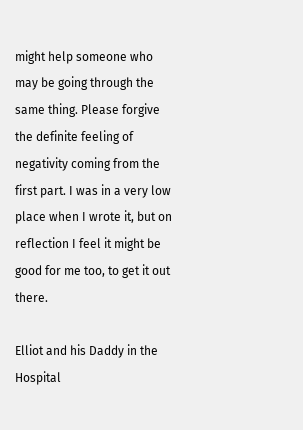might help someone who may be going through the same thing. Please forgive the definite feeling of negativity coming from the first part. I was in a very low place when I wrote it, but on reflection I feel it might be good for me too, to get it out there.

Elliot and his Daddy in the Hospital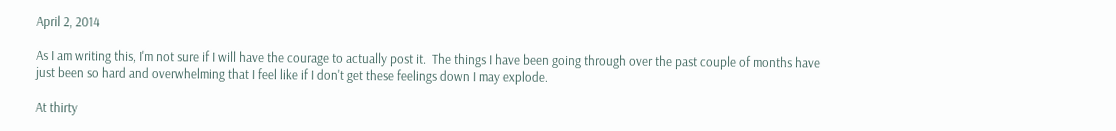April 2, 2014

As I am writing this, I'm not sure if I will have the courage to actually post it.  The things I have been going through over the past couple of months have just been so hard and overwhelming that I feel like if I don't get these feelings down I may explode.

At thirty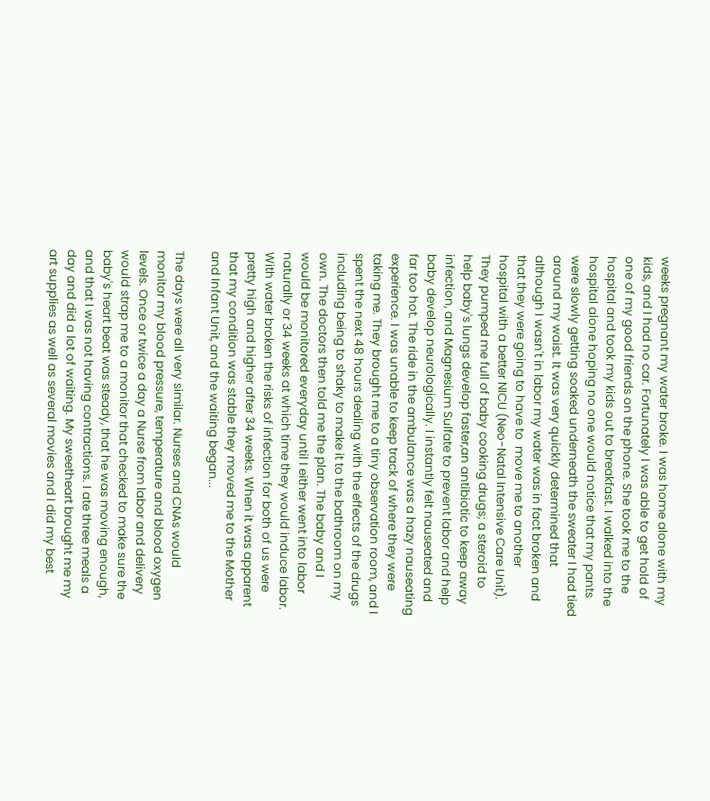weeks pregnant my water broke. I was home alone with my kids, and I had no car. Fortunately I was able to get hold of one of my good friends on the phone. She took me to the hospital and took my kids out to breakfast. I walked into the hospital alone hoping no one would notice that my pants were slowly getting soaked underneath the sweater I had tied around my waist. It was very quickly determined that although I wasn't in labor my water was in fact broken and that they were going to have to  move me to another hospital with a better NICU (Neo-Natal Intensive Care Unit). They pumped me full of baby cooking drugs; a steroid to help baby's lungs develop faster,an antibiotic to keep away infection, and Magnesium Sulfate to prevent labor and help baby develop neurologically. I instantly felt nauseated and far too hot. The ride in the ambulance was a hazy nauseating experience. I was unable to keep track of where they were taking me. They brought me to a tiny observation room, and I spent the next 48 hours dealing with the effects of the drugs including being to shaky to make it to the bathroom on my own. The doctors then told me the plan. The baby and I would be monitored everyday until I either went into labor naturally or 34 weeks at which time they would induce labor. With water broken the risks of infection for both of us were pretty high and higher after 34 weeks. When it was apparent that my condition was stable they moved me to the Mother and Infant Unit, and the waiting began...

The days were all very similar. Nurses and CNAs would monitor my blood pressure, temperature and blood oxygen levels. Once or twice a day a Nurse from labor and delivery would strap me to a monitor that checked to make sure the baby's heart beat was steady, that he was moving enough, and that I was not having contractions. I ate three meals a day and did a lot of waiting. My sweetheart brought me my art supplies as well as several movies and I did my best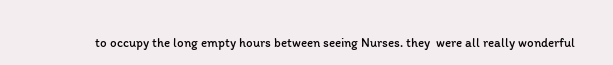to occupy the long empty hours between seeing Nurses. they  were all really wonderful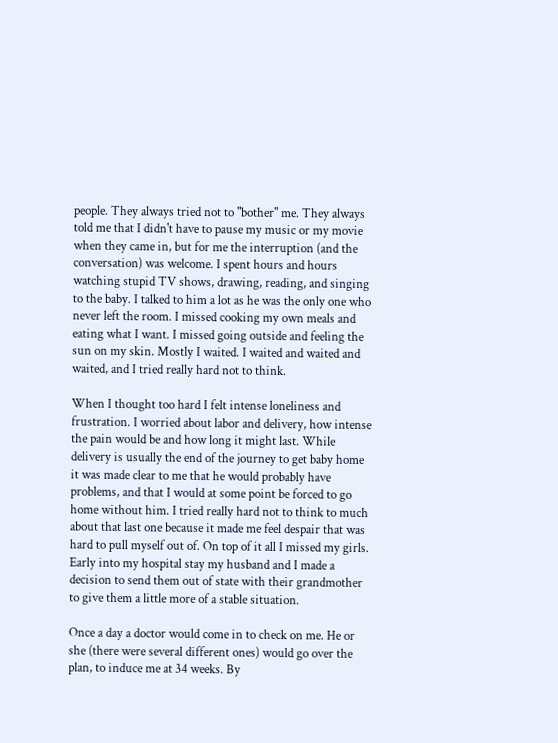people. They always tried not to "bother" me. They always told me that I didn't have to pause my music or my movie when they came in, but for me the interruption (and the conversation) was welcome. I spent hours and hours watching stupid TV shows, drawing, reading, and singing to the baby. I talked to him a lot as he was the only one who never left the room. I missed cooking my own meals and eating what I want. I missed going outside and feeling the sun on my skin. Mostly I waited. I waited and waited and waited, and I tried really hard not to think.

When I thought too hard I felt intense loneliness and frustration. I worried about labor and delivery, how intense the pain would be and how long it might last. While delivery is usually the end of the journey to get baby home it was made clear to me that he would probably have problems, and that I would at some point be forced to go home without him. I tried really hard not to think to much about that last one because it made me feel despair that was hard to pull myself out of. On top of it all I missed my girls. Early into my hospital stay my husband and I made a decision to send them out of state with their grandmother to give them a little more of a stable situation.

Once a day a doctor would come in to check on me. He or she (there were several different ones) would go over the plan, to induce me at 34 weeks. By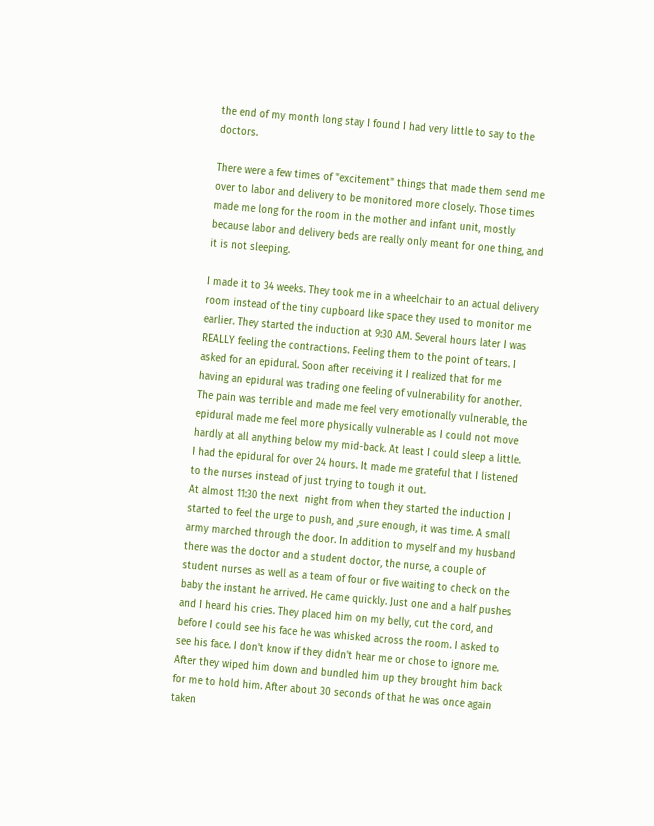the end of my month long stay I found I had very little to say to the doctors.

There were a few times of "excitement" things that made them send me over to labor and delivery to be monitored more closely. Those times made me long for the room in the mother and infant unit, mostly because labor and delivery beds are really only meant for one thing, and it is not sleeping.

I made it to 34 weeks. They took me in a wheelchair to an actual delivery room instead of the tiny cupboard like space they used to monitor me earlier. They started the induction at 9:30 AM. Several hours later I was REALLY feeling the contractions. Feeling them to the point of tears. I asked for an epidural. Soon after receiving it I realized that for me having an epidural was trading one feeling of vulnerability for another. The pain was terrible and made me feel very emotionally vulnerable, the epidural made me feel more physically vulnerable as I could not move hardly at all anything below my mid-back. At least I could sleep a little. I had the epidural for over 24 hours. It made me grateful that I listened to the nurses instead of just trying to tough it out.
At almost 11:30 the next  night from when they started the induction I started to feel the urge to push, and ,sure enough, it was time. A small army marched through the door. In addition to myself and my husband there was the doctor and a student doctor, the nurse, a couple of student nurses as well as a team of four or five waiting to check on the baby the instant he arrived. He came quickly. Just one and a half pushes and I heard his cries. They placed him on my belly, cut the cord, and before I could see his face he was whisked across the room. I asked to see his face. I don't know if they didn't hear me or chose to ignore me. After they wiped him down and bundled him up they brought him back for me to hold him. After about 30 seconds of that he was once again taken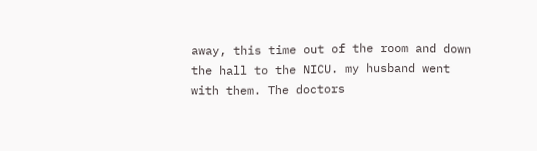away, this time out of the room and down the hall to the NICU. my husband went with them. The doctors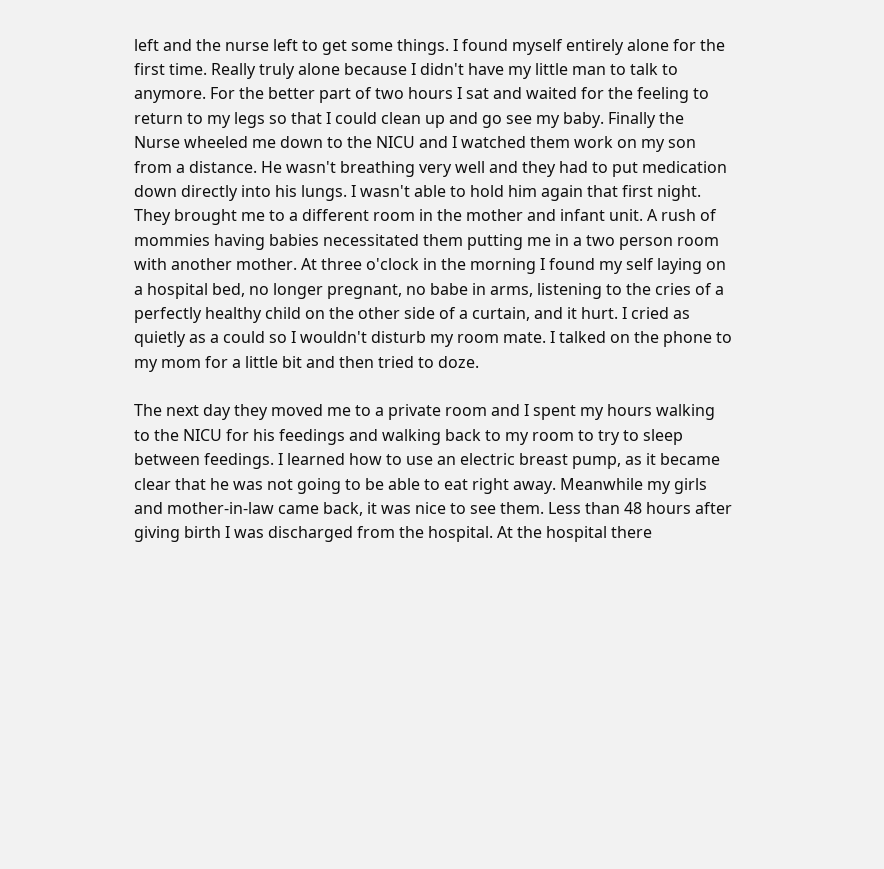left and the nurse left to get some things. I found myself entirely alone for the first time. Really truly alone because I didn't have my little man to talk to anymore. For the better part of two hours I sat and waited for the feeling to return to my legs so that I could clean up and go see my baby. Finally the Nurse wheeled me down to the NICU and I watched them work on my son from a distance. He wasn't breathing very well and they had to put medication down directly into his lungs. I wasn't able to hold him again that first night. They brought me to a different room in the mother and infant unit. A rush of mommies having babies necessitated them putting me in a two person room with another mother. At three o'clock in the morning I found my self laying on a hospital bed, no longer pregnant, no babe in arms, listening to the cries of a perfectly healthy child on the other side of a curtain, and it hurt. I cried as quietly as a could so I wouldn't disturb my room mate. I talked on the phone to my mom for a little bit and then tried to doze.

The next day they moved me to a private room and I spent my hours walking to the NICU for his feedings and walking back to my room to try to sleep between feedings. I learned how to use an electric breast pump, as it became clear that he was not going to be able to eat right away. Meanwhile my girls and mother-in-law came back, it was nice to see them. Less than 48 hours after giving birth I was discharged from the hospital. At the hospital there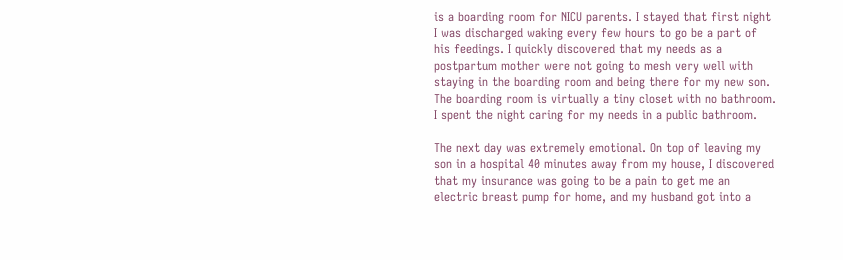is a boarding room for NICU parents. I stayed that first night I was discharged waking every few hours to go be a part of his feedings. I quickly discovered that my needs as a postpartum mother were not going to mesh very well with staying in the boarding room and being there for my new son. The boarding room is virtually a tiny closet with no bathroom. I spent the night caring for my needs in a public bathroom.

The next day was extremely emotional. On top of leaving my son in a hospital 40 minutes away from my house, I discovered that my insurance was going to be a pain to get me an electric breast pump for home, and my husband got into a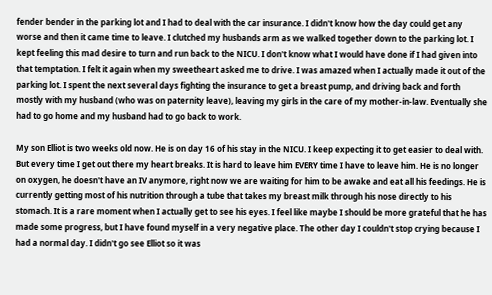fender bender in the parking lot and I had to deal with the car insurance. I didn't know how the day could get any worse and then it came time to leave. I clutched my husbands arm as we walked together down to the parking lot. I kept feeling this mad desire to turn and run back to the NICU. I don't know what I would have done if I had given into that temptation. I felt it again when my sweetheart asked me to drive. I was amazed when I actually made it out of the parking lot. I spent the next several days fighting the insurance to get a breast pump, and driving back and forth mostly with my husband (who was on paternity leave), leaving my girls in the care of my mother-in-law. Eventually she had to go home and my husband had to go back to work.

My son Elliot is two weeks old now. He is on day 16 of his stay in the NICU. I keep expecting it to get easier to deal with. But every time I get out there my heart breaks. It is hard to leave him EVERY time I have to leave him. He is no longer on oxygen, he doesn't have an IV anymore, right now we are waiting for him to be awake and eat all his feedings. He is currently getting most of his nutrition through a tube that takes my breast milk through his nose directly to his stomach. It is a rare moment when I actually get to see his eyes. I feel like maybe I should be more grateful that he has made some progress, but I have found myself in a very negative place. The other day I couldn't stop crying because I had a normal day. I didn't go see Elliot so it was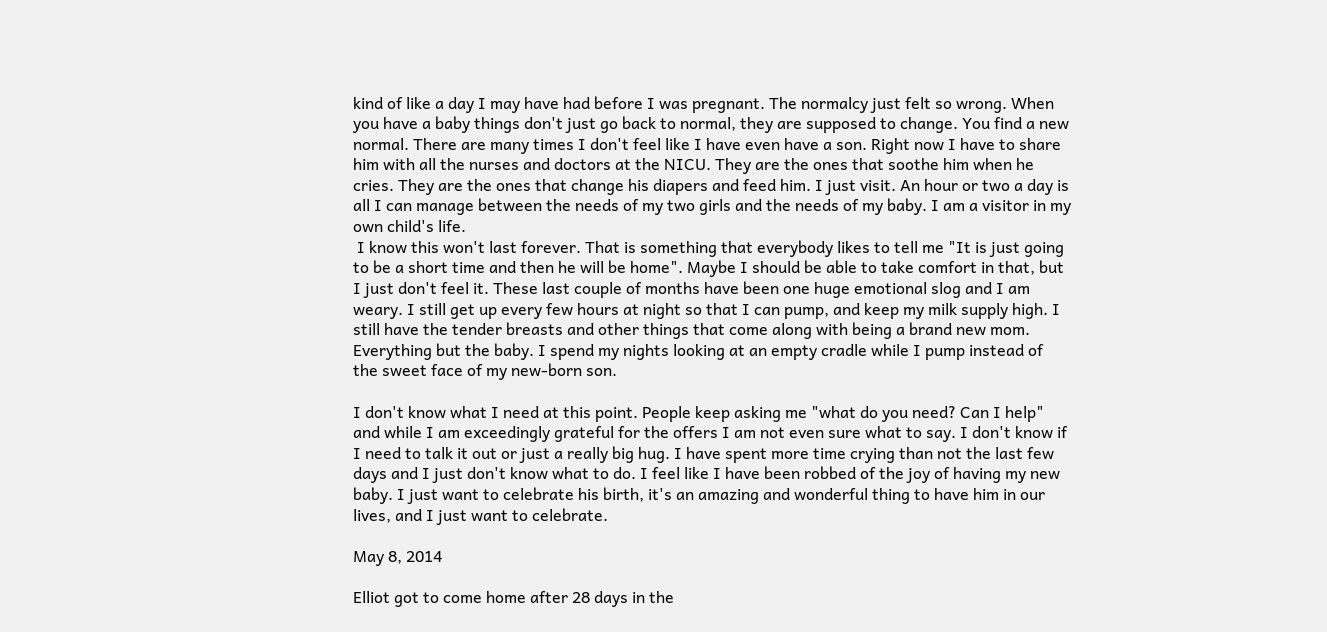kind of like a day I may have had before I was pregnant. The normalcy just felt so wrong. When you have a baby things don't just go back to normal, they are supposed to change. You find a new normal. There are many times I don't feel like I have even have a son. Right now I have to share him with all the nurses and doctors at the NICU. They are the ones that soothe him when he cries. They are the ones that change his diapers and feed him. I just visit. An hour or two a day is all I can manage between the needs of my two girls and the needs of my baby. I am a visitor in my own child's life.
 I know this won't last forever. That is something that everybody likes to tell me "It is just going to be a short time and then he will be home". Maybe I should be able to take comfort in that, but I just don't feel it. These last couple of months have been one huge emotional slog and I am weary. I still get up every few hours at night so that I can pump, and keep my milk supply high. I still have the tender breasts and other things that come along with being a brand new mom. Everything but the baby. I spend my nights looking at an empty cradle while I pump instead of the sweet face of my new-born son.

I don't know what I need at this point. People keep asking me "what do you need? Can I help" and while I am exceedingly grateful for the offers I am not even sure what to say. I don't know if I need to talk it out or just a really big hug. I have spent more time crying than not the last few days and I just don't know what to do. I feel like I have been robbed of the joy of having my new baby. I just want to celebrate his birth, it's an amazing and wonderful thing to have him in our lives, and I just want to celebrate.

May 8, 2014

Elliot got to come home after 28 days in the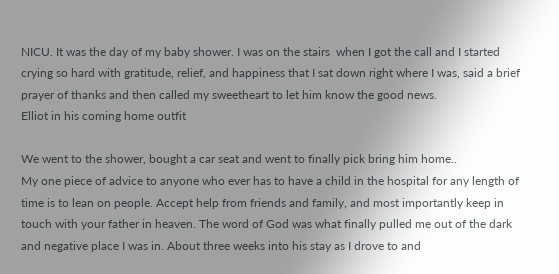NICU. It was the day of my baby shower. I was on the stairs  when I got the call and I started crying so hard with gratitude, relief, and happiness that I sat down right where I was, said a brief prayer of thanks and then called my sweetheart to let him know the good news.
Elliot in his coming home outfit

We went to the shower, bought a car seat and went to finally pick bring him home..
My one piece of advice to anyone who ever has to have a child in the hospital for any length of time is to lean on people. Accept help from friends and family, and most importantly keep in touch with your father in heaven. The word of God was what finally pulled me out of the dark and negative place I was in. About three weeks into his stay as I drove to and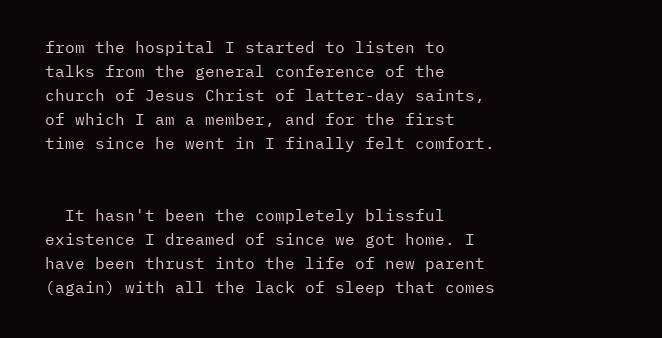from the hospital I started to listen to talks from the general conference of the church of Jesus Christ of latter-day saints, of which I am a member, and for the first time since he went in I finally felt comfort.


  It hasn't been the completely blissful existence I dreamed of since we got home. I have been thrust into the life of new parent (again) with all the lack of sleep that comes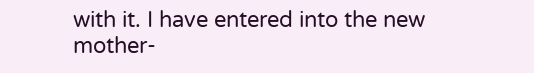with it. I have entered into the new mother-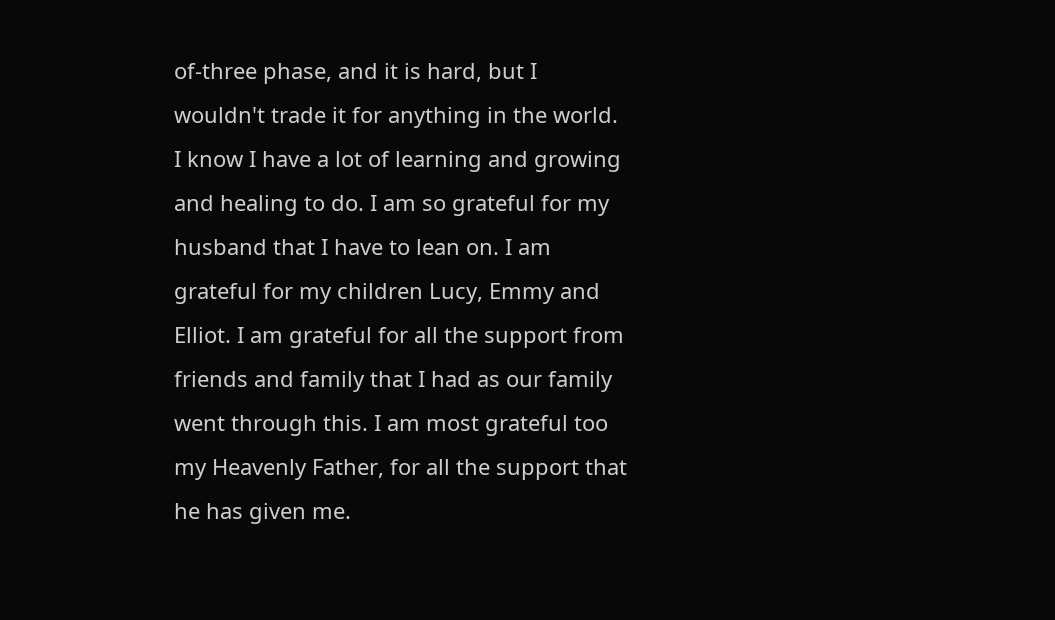of-three phase, and it is hard, but I wouldn't trade it for anything in the world. I know I have a lot of learning and growing and healing to do. I am so grateful for my husband that I have to lean on. I am grateful for my children Lucy, Emmy and Elliot. I am grateful for all the support from friends and family that I had as our family went through this. I am most grateful too my Heavenly Father, for all the support that he has given me.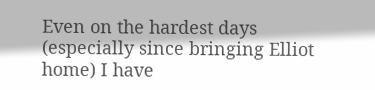Even on the hardest days (especially since bringing Elliot home) I have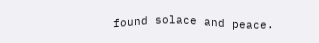found solace and peace.